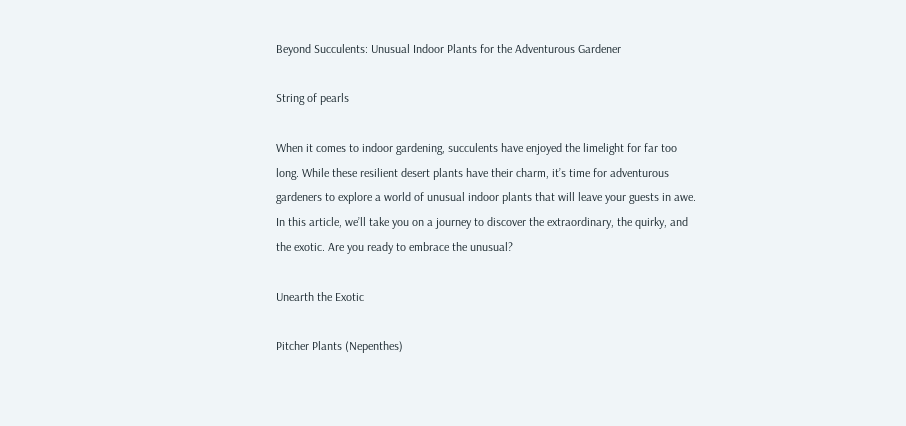Beyond Succulents: Unusual Indoor Plants for the Adventurous Gardener

String of pearls

When it comes to indoor gardening, succulents have enjoyed the limelight for far too long. While these resilient desert plants have their charm, it’s time for adventurous gardeners to explore a world of unusual indoor plants that will leave your guests in awe. In this article, we’ll take you on a journey to discover the extraordinary, the quirky, and the exotic. Are you ready to embrace the unusual?

Unearth the Exotic

Pitcher Plants (Nepenthes)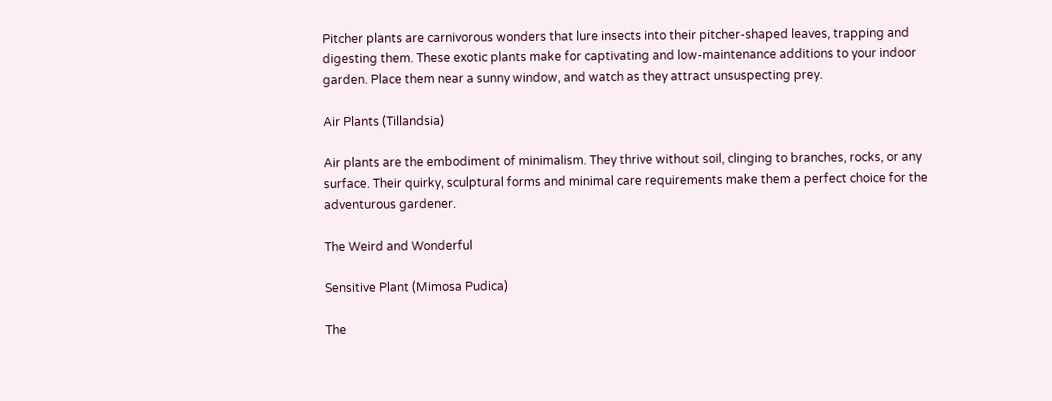Pitcher plants are carnivorous wonders that lure insects into their pitcher-shaped leaves, trapping and digesting them. These exotic plants make for captivating and low-maintenance additions to your indoor garden. Place them near a sunny window, and watch as they attract unsuspecting prey.

Air Plants (Tillandsia)

Air plants are the embodiment of minimalism. They thrive without soil, clinging to branches, rocks, or any surface. Their quirky, sculptural forms and minimal care requirements make them a perfect choice for the adventurous gardener.

The Weird and Wonderful

Sensitive Plant (Mimosa Pudica)

The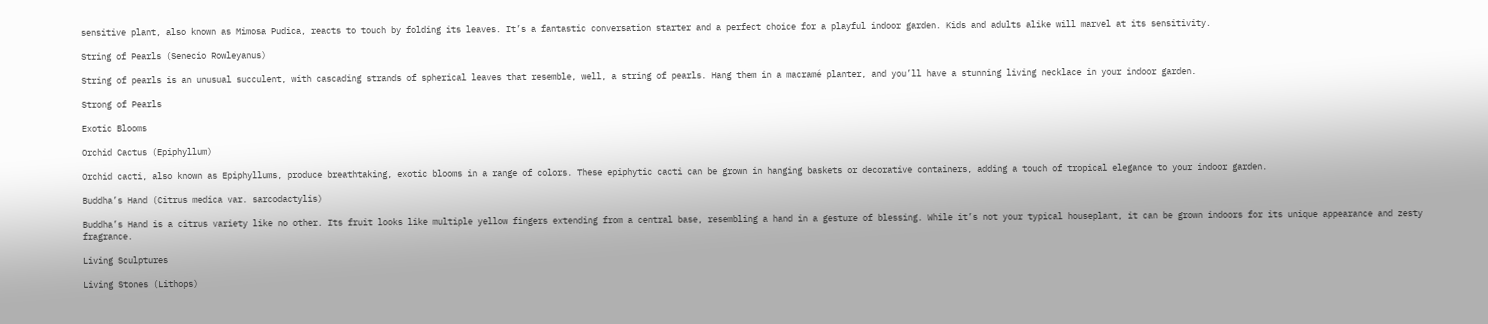sensitive plant, also known as Mimosa Pudica, reacts to touch by folding its leaves. It’s a fantastic conversation starter and a perfect choice for a playful indoor garden. Kids and adults alike will marvel at its sensitivity.

String of Pearls (Senecio Rowleyanus)

String of pearls is an unusual succulent, with cascading strands of spherical leaves that resemble, well, a string of pearls. Hang them in a macramé planter, and you’ll have a stunning living necklace in your indoor garden.

Strong of Pearls

Exotic Blooms

Orchid Cactus (Epiphyllum)

Orchid cacti, also known as Epiphyllums, produce breathtaking, exotic blooms in a range of colors. These epiphytic cacti can be grown in hanging baskets or decorative containers, adding a touch of tropical elegance to your indoor garden.

Buddha’s Hand (Citrus medica var. sarcodactylis)

Buddha’s Hand is a citrus variety like no other. Its fruit looks like multiple yellow fingers extending from a central base, resembling a hand in a gesture of blessing. While it’s not your typical houseplant, it can be grown indoors for its unique appearance and zesty fragrance.

Living Sculptures

Living Stones (Lithops)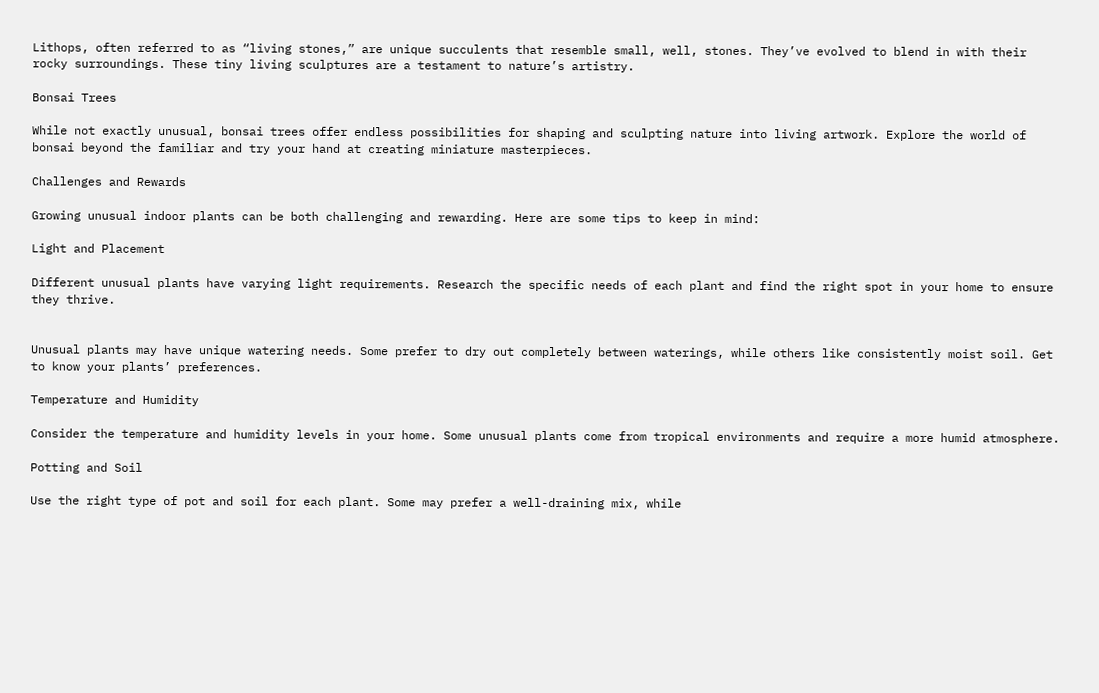Lithops, often referred to as “living stones,” are unique succulents that resemble small, well, stones. They’ve evolved to blend in with their rocky surroundings. These tiny living sculptures are a testament to nature’s artistry.

Bonsai Trees

While not exactly unusual, bonsai trees offer endless possibilities for shaping and sculpting nature into living artwork. Explore the world of bonsai beyond the familiar and try your hand at creating miniature masterpieces.

Challenges and Rewards

Growing unusual indoor plants can be both challenging and rewarding. Here are some tips to keep in mind:

Light and Placement

Different unusual plants have varying light requirements. Research the specific needs of each plant and find the right spot in your home to ensure they thrive.


Unusual plants may have unique watering needs. Some prefer to dry out completely between waterings, while others like consistently moist soil. Get to know your plants’ preferences.

Temperature and Humidity

Consider the temperature and humidity levels in your home. Some unusual plants come from tropical environments and require a more humid atmosphere.

Potting and Soil

Use the right type of pot and soil for each plant. Some may prefer a well-draining mix, while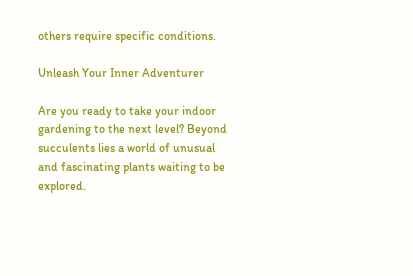others require specific conditions.

Unleash Your Inner Adventurer

Are you ready to take your indoor gardening to the next level? Beyond succulents lies a world of unusual and fascinating plants waiting to be explored.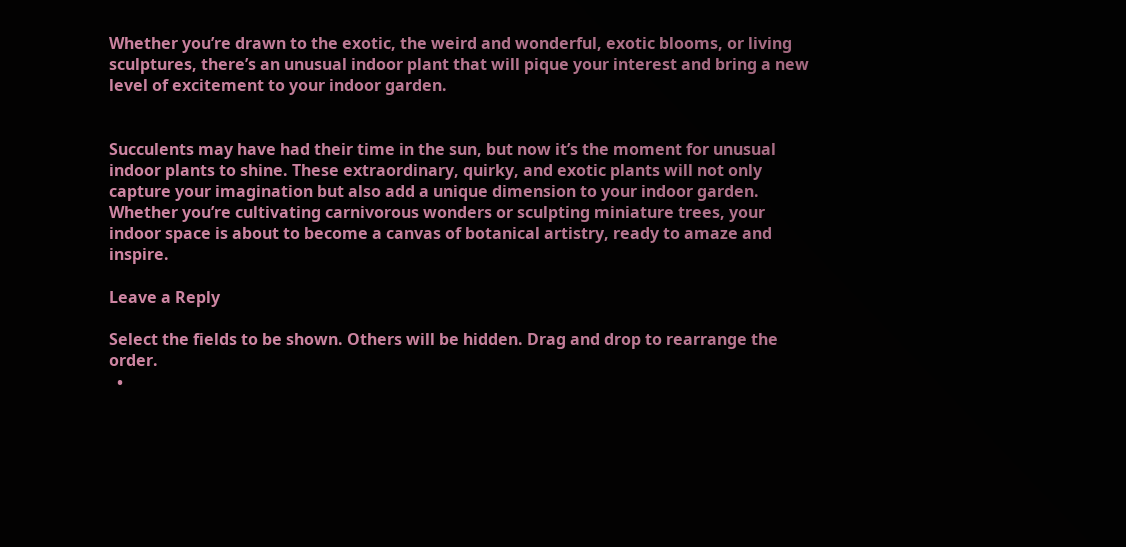Whether you’re drawn to the exotic, the weird and wonderful, exotic blooms, or living sculptures, there’s an unusual indoor plant that will pique your interest and bring a new level of excitement to your indoor garden.


Succulents may have had their time in the sun, but now it’s the moment for unusual indoor plants to shine. These extraordinary, quirky, and exotic plants will not only capture your imagination but also add a unique dimension to your indoor garden. Whether you’re cultivating carnivorous wonders or sculpting miniature trees, your indoor space is about to become a canvas of botanical artistry, ready to amaze and inspire.

Leave a Reply

Select the fields to be shown. Others will be hidden. Drag and drop to rearrange the order.
  •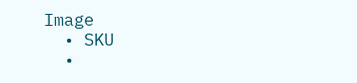Image
  • SKU
  •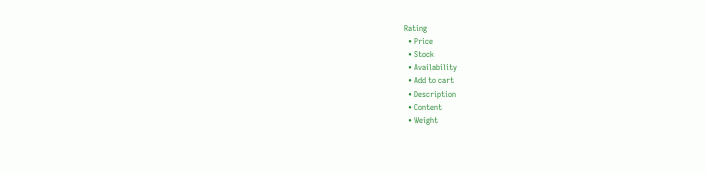Rating
  • Price
  • Stock
  • Availability
  • Add to cart
  • Description
  • Content
  • Weight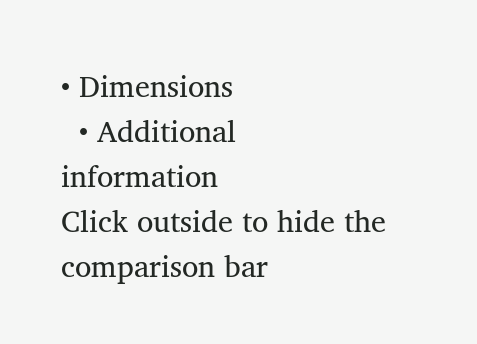• Dimensions
  • Additional information
Click outside to hide the comparison bar